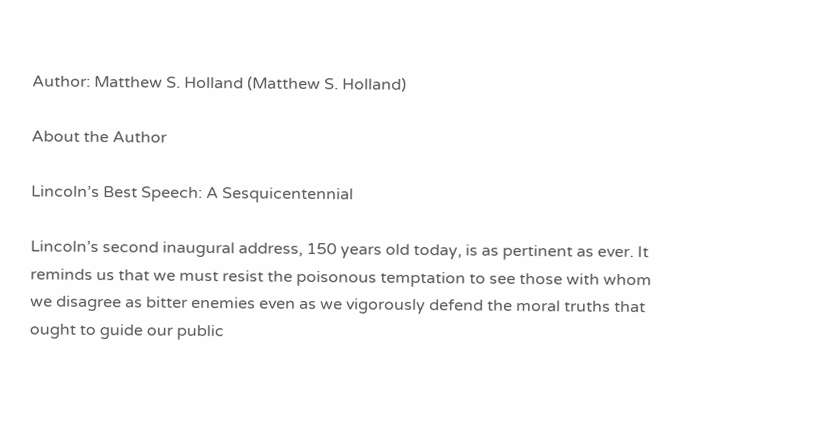Author: Matthew S. Holland (Matthew S. Holland)

About the Author

Lincoln’s Best Speech: A Sesquicentennial

Lincoln’s second inaugural address, 150 years old today, is as pertinent as ever. It reminds us that we must resist the poisonous temptation to see those with whom we disagree as bitter enemies even as we vigorously defend the moral truths that ought to guide our public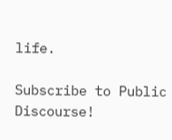life.

Subscribe to Public Discourse!